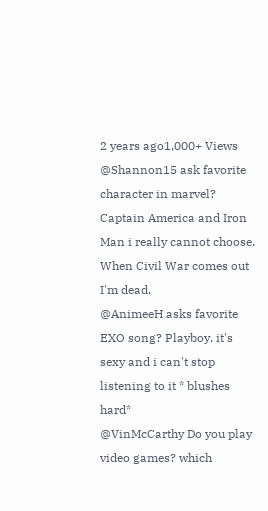2 years ago1,000+ Views
@Shannon15 ask favorite character in marvel? Captain America and Iron Man i really cannot choose. When Civil War comes out I'm dead.
@AnimeeH asks favorite EXO song? Playboy. it's sexy and i can't stop listening to it * blushes hard*
@VinMcCarthy Do you play video games? which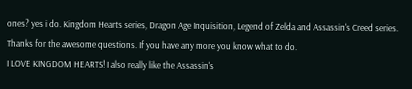ones? yes i do. Kingdom Hearts series, Dragon Age Inquisition, Legend of Zelda and Assassin's Creed series.
Thanks for the awesome questions. If you have any more you know what to do.
I LOVE KINGDOM HEARTS! I also really like the Assassin's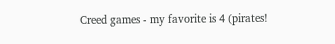Creed games - my favorite is 4 (pirates!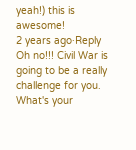yeah!) this is awesome!
2 years ago·Reply
Oh no!!! Civil War is going to be a really challenge for you. What's your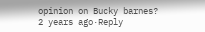opinion on Bucky barnes?
2 years ago·Reply